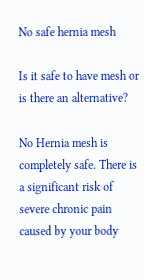No safe hernia mesh

Is it safe to have mesh or is there an alternative?

No Hernia mesh is completely safe. There is a significant risk of severe chronic pain caused by your body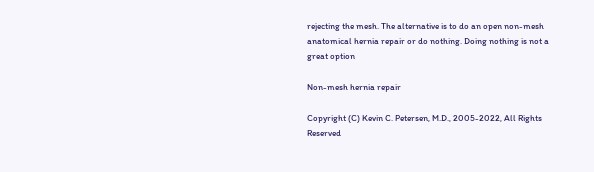rejecting the mesh. The alternative is to do an open non-mesh anatomical hernia repair or do nothing. Doing nothing is not a great option

Non-mesh hernia repair

Copyright (C) Kevin C. Petersen, M.D., 2005-2022, All Rights Reserved